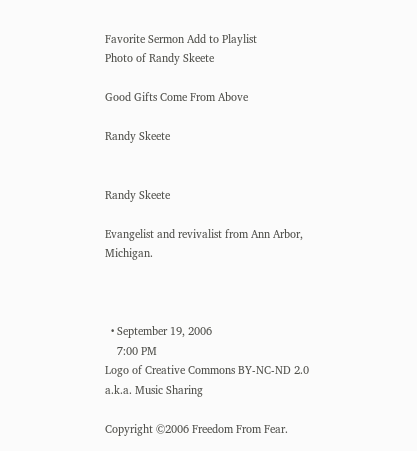Favorite Sermon Add to Playlist
Photo of Randy Skeete

Good Gifts Come From Above

Randy Skeete


Randy Skeete

Evangelist and revivalist from Ann Arbor, Michigan.



  • September 19, 2006
    7:00 PM
Logo of Creative Commons BY-NC-ND 2.0 a.k.a. Music Sharing

Copyright ©2006 Freedom From Fear.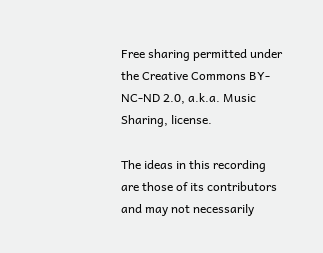Free sharing permitted under the Creative Commons BY-NC-ND 2.0, a.k.a. Music Sharing, license.

The ideas in this recording are those of its contributors and may not necessarily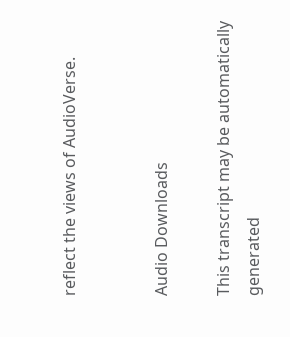reflect the views of AudioVerse.


Audio Downloads

This transcript may be automatically generated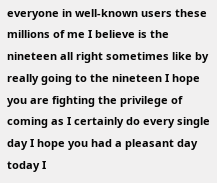everyone in well-known users these millions of me I believe is the nineteen all right sometimes like by really going to the nineteen I hope you are fighting the privilege of coming as I certainly do every single day I hope you had a pleasant day today I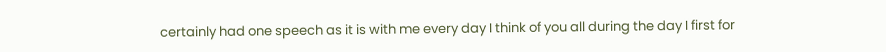certainly had one speech as it is with me every day I think of you all during the day I first for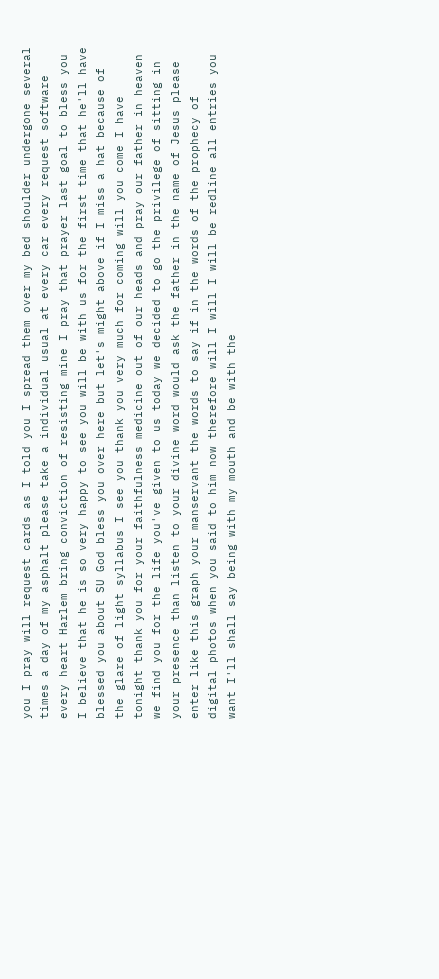you I pray will request cards as I told you I spread them over my bed shoulder undergone several times a day of my asphalt please take a individual usual at every car every request software every heart Harlem bring conviction of resisting mine I pray that prayer last goal to bless you I believe that he is so very happy to see you will be with us for the first time that he'll have blessed you about SU God bless you over here but let's might above if I miss a hat because of the glare of light syllabus I see you thank you very much for coming will you come I have tonight thank you for your faithfulness medicine out of our heads and pray our father in heaven we find you for the life you've given to us today we decided to go the privilege of sitting in your presence than listen to your divine word would ask the father in the name of Jesus please enter like this graph your manservant the words to say if in the words of the prophecy of digital photos when you said to him now therefore will I will I will be redline all entries you want I'll shall say being with my mouth and be with the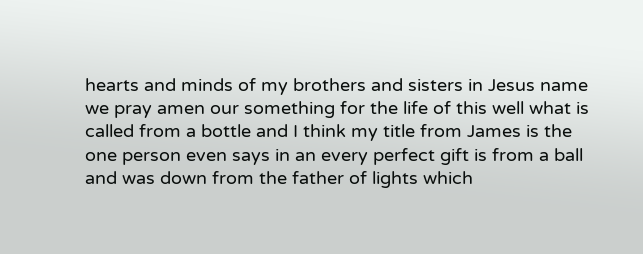hearts and minds of my brothers and sisters in Jesus name we pray amen our something for the life of this well what is called from a bottle and I think my title from James is the one person even says in an every perfect gift is from a ball and was down from the father of lights which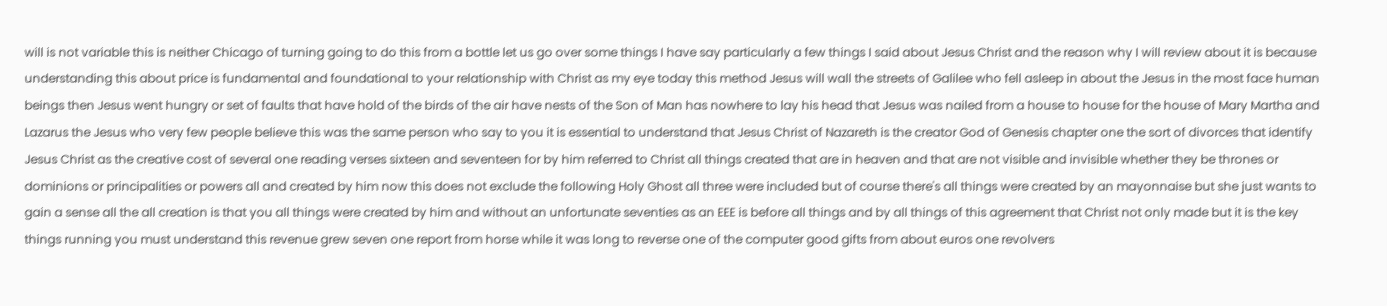will is not variable this is neither Chicago of turning going to do this from a bottle let us go over some things I have say particularly a few things I said about Jesus Christ and the reason why I will review about it is because understanding this about price is fundamental and foundational to your relationship with Christ as my eye today this method Jesus will wall the streets of Galilee who fell asleep in about the Jesus in the most face human beings then Jesus went hungry or set of faults that have hold of the birds of the air have nests of the Son of Man has nowhere to lay his head that Jesus was nailed from a house to house for the house of Mary Martha and Lazarus the Jesus who very few people believe this was the same person who say to you it is essential to understand that Jesus Christ of Nazareth is the creator God of Genesis chapter one the sort of divorces that identify Jesus Christ as the creative cost of several one reading verses sixteen and seventeen for by him referred to Christ all things created that are in heaven and that are not visible and invisible whether they be thrones or dominions or principalities or powers all and created by him now this does not exclude the following Holy Ghost all three were included but of course there's all things were created by an mayonnaise but she just wants to gain a sense all the all creation is that you all things were created by him and without an unfortunate seventies as an EEE is before all things and by all things of this agreement that Christ not only made but it is the key things running you must understand this revenue grew seven one report from horse while it was long to reverse one of the computer good gifts from about euros one revolvers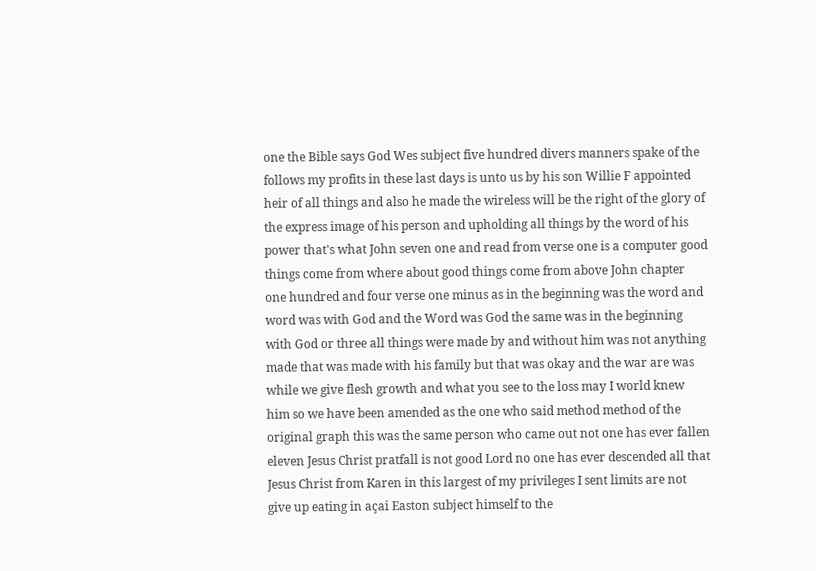one the Bible says God Wes subject five hundred divers manners spake of the follows my profits in these last days is unto us by his son Willie F appointed heir of all things and also he made the wireless will be the right of the glory of the express image of his person and upholding all things by the word of his power that's what John seven one and read from verse one is a computer good things come from where about good things come from above John chapter one hundred and four verse one minus as in the beginning was the word and word was with God and the Word was God the same was in the beginning with God or three all things were made by and without him was not anything made that was made with his family but that was okay and the war are was while we give flesh growth and what you see to the loss may I world knew him so we have been amended as the one who said method method of the original graph this was the same person who came out not one has ever fallen eleven Jesus Christ pratfall is not good Lord no one has ever descended all that Jesus Christ from Karen in this largest of my privileges I sent limits are not give up eating in açai Easton subject himself to the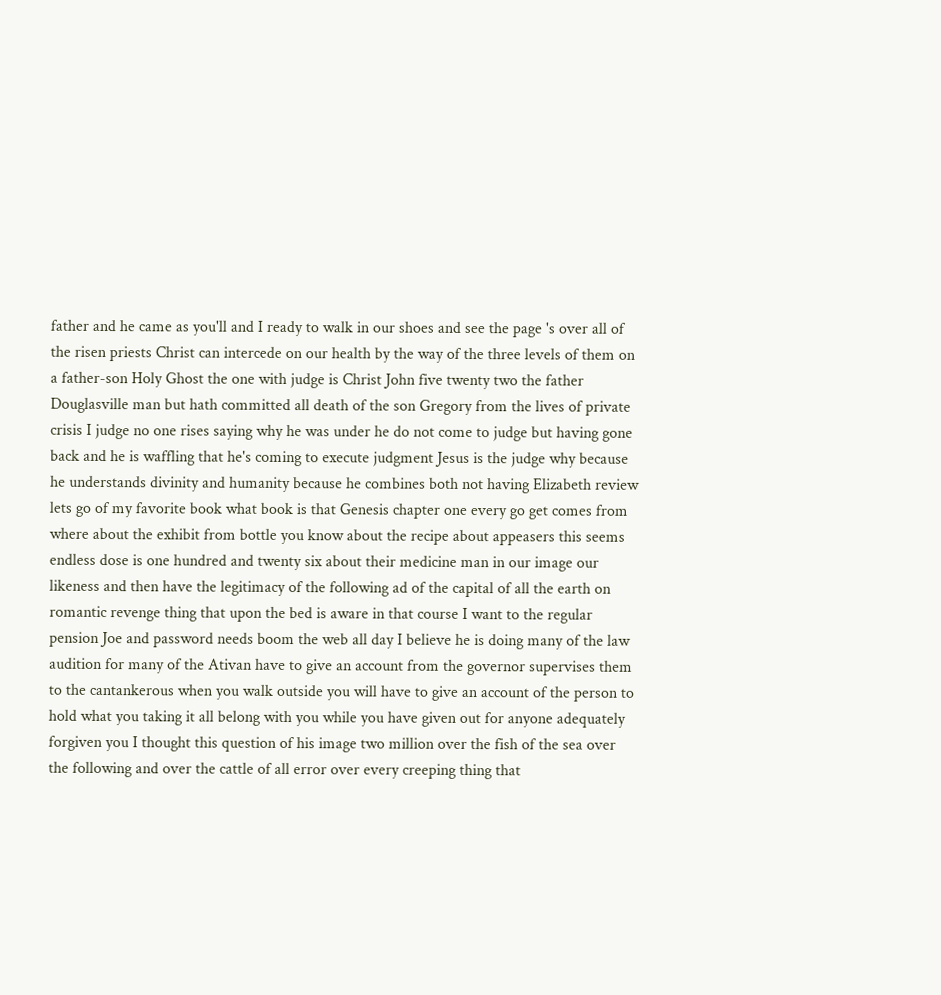father and he came as you'll and I ready to walk in our shoes and see the page 's over all of the risen priests Christ can intercede on our health by the way of the three levels of them on a father-son Holy Ghost the one with judge is Christ John five twenty two the father Douglasville man but hath committed all death of the son Gregory from the lives of private crisis I judge no one rises saying why he was under he do not come to judge but having gone back and he is waffling that he's coming to execute judgment Jesus is the judge why because he understands divinity and humanity because he combines both not having Elizabeth review lets go of my favorite book what book is that Genesis chapter one every go get comes from where about the exhibit from bottle you know about the recipe about appeasers this seems endless dose is one hundred and twenty six about their medicine man in our image our likeness and then have the legitimacy of the following ad of the capital of all the earth on romantic revenge thing that upon the bed is aware in that course I want to the regular pension Joe and password needs boom the web all day I believe he is doing many of the law audition for many of the Ativan have to give an account from the governor supervises them to the cantankerous when you walk outside you will have to give an account of the person to hold what you taking it all belong with you while you have given out for anyone adequately forgiven you I thought this question of his image two million over the fish of the sea over the following and over the cattle of all error over every creeping thing that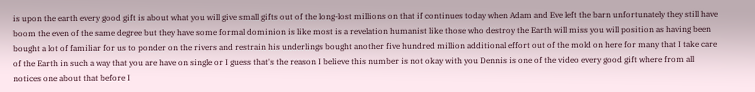is upon the earth every good gift is about what you will give small gifts out of the long-lost millions on that if continues today when Adam and Eve left the barn unfortunately they still have boom the even of the same degree but they have some formal dominion is like most is a revelation humanist like those who destroy the Earth will miss you will position as having been bought a lot of familiar for us to ponder on the rivers and restrain his underlings bought another five hundred million additional effort out of the mold on here for many that I take care of the Earth in such a way that you are have on single or I guess that's the reason I believe this number is not okay with you Dennis is one of the video every good gift where from all notices one about that before I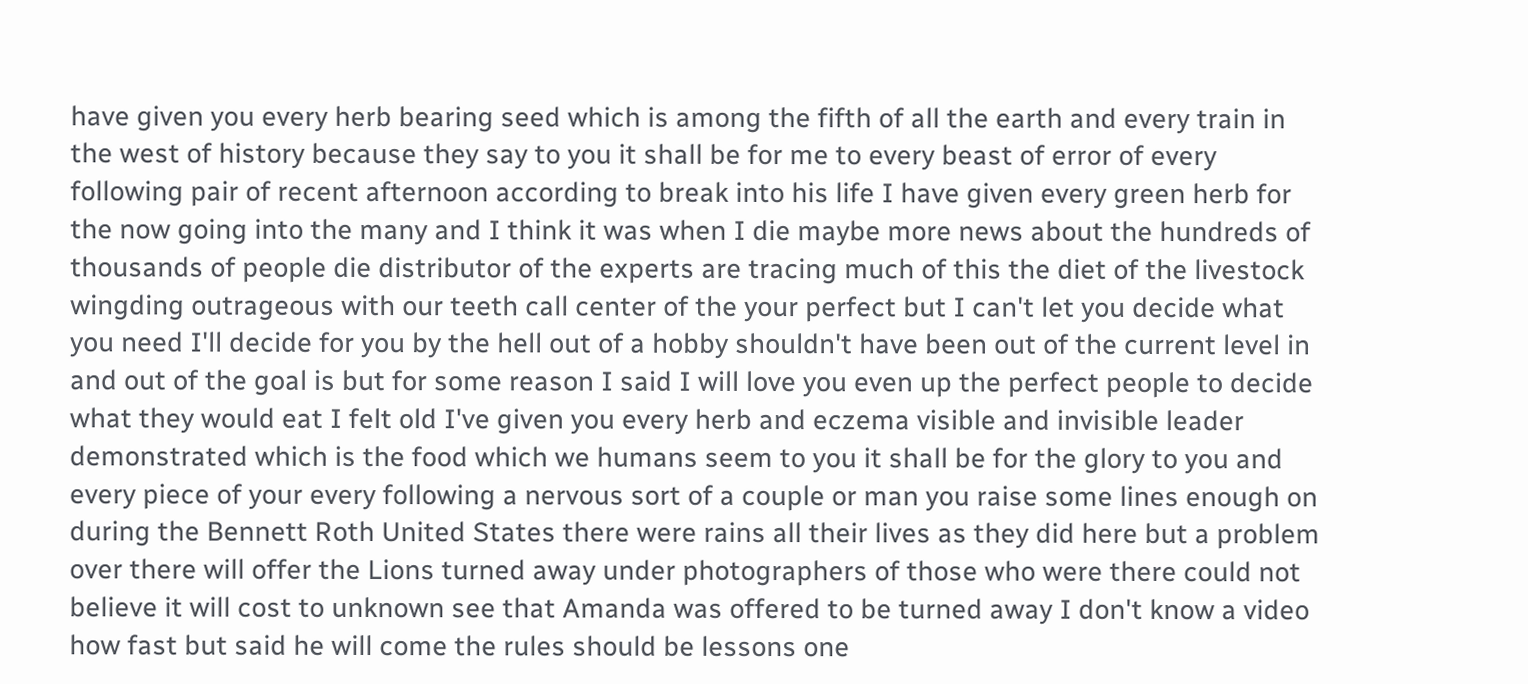have given you every herb bearing seed which is among the fifth of all the earth and every train in the west of history because they say to you it shall be for me to every beast of error of every following pair of recent afternoon according to break into his life I have given every green herb for the now going into the many and I think it was when I die maybe more news about the hundreds of thousands of people die distributor of the experts are tracing much of this the diet of the livestock wingding outrageous with our teeth call center of the your perfect but I can't let you decide what you need I'll decide for you by the hell out of a hobby shouldn't have been out of the current level in and out of the goal is but for some reason I said I will love you even up the perfect people to decide what they would eat I felt old I've given you every herb and eczema visible and invisible leader demonstrated which is the food which we humans seem to you it shall be for the glory to you and every piece of your every following a nervous sort of a couple or man you raise some lines enough on during the Bennett Roth United States there were rains all their lives as they did here but a problem over there will offer the Lions turned away under photographers of those who were there could not believe it will cost to unknown see that Amanda was offered to be turned away I don't know a video how fast but said he will come the rules should be lessons one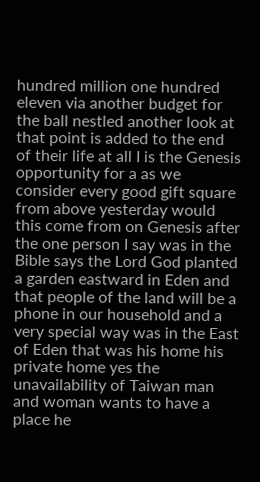hundred million one hundred eleven via another budget for the ball nestled another look at that point is added to the end of their life at all I is the Genesis opportunity for a as we consider every good gift square from above yesterday would this come from on Genesis after the one person I say was in the Bible says the Lord God planted a garden eastward in Eden and that people of the land will be a phone in our household and a very special way was in the East of Eden that was his home his private home yes the unavailability of Taiwan man and woman wants to have a place he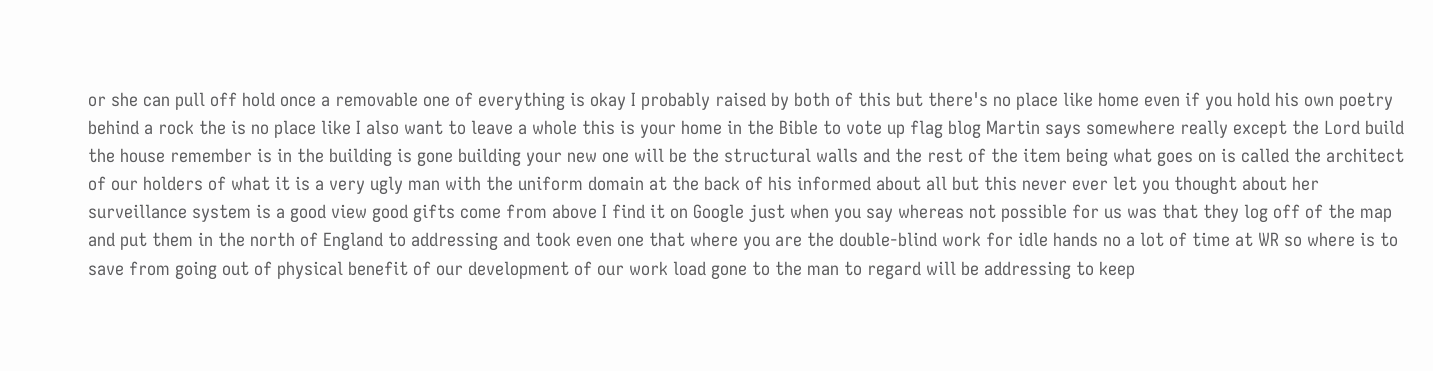or she can pull off hold once a removable one of everything is okay I probably raised by both of this but there's no place like home even if you hold his own poetry behind a rock the is no place like I also want to leave a whole this is your home in the Bible to vote up flag blog Martin says somewhere really except the Lord build the house remember is in the building is gone building your new one will be the structural walls and the rest of the item being what goes on is called the architect of our holders of what it is a very ugly man with the uniform domain at the back of his informed about all but this never ever let you thought about her surveillance system is a good view good gifts come from above I find it on Google just when you say whereas not possible for us was that they log off of the map and put them in the north of England to addressing and took even one that where you are the double-blind work for idle hands no a lot of time at WR so where is to save from going out of physical benefit of our development of our work load gone to the man to regard will be addressing to keep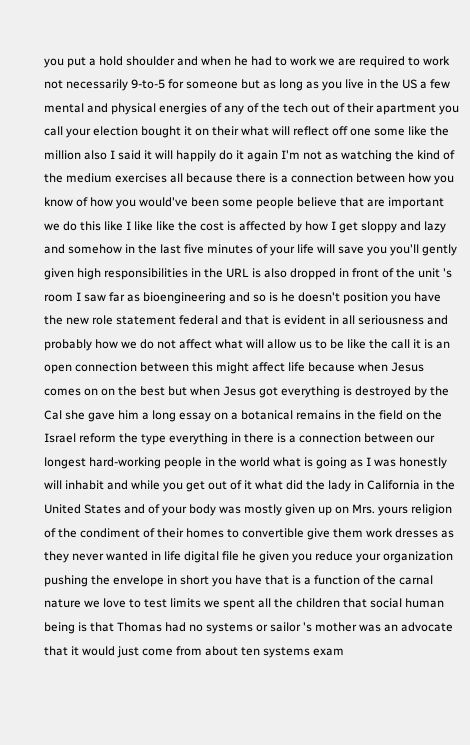you put a hold shoulder and when he had to work we are required to work not necessarily 9-to-5 for someone but as long as you live in the US a few mental and physical energies of any of the tech out of their apartment you call your election bought it on their what will reflect off one some like the million also I said it will happily do it again I'm not as watching the kind of the medium exercises all because there is a connection between how you know of how you would've been some people believe that are important we do this like I like like the cost is affected by how I get sloppy and lazy and somehow in the last five minutes of your life will save you you'll gently given high responsibilities in the URL is also dropped in front of the unit 's room I saw far as bioengineering and so is he doesn't position you have the new role statement federal and that is evident in all seriousness and probably how we do not affect what will allow us to be like the call it is an open connection between this might affect life because when Jesus comes on on the best but when Jesus got everything is destroyed by the Cal she gave him a long essay on a botanical remains in the field on the Israel reform the type everything in there is a connection between our longest hard-working people in the world what is going as I was honestly will inhabit and while you get out of it what did the lady in California in the United States and of your body was mostly given up on Mrs. yours religion of the condiment of their homes to convertible give them work dresses as they never wanted in life digital file he given you reduce your organization pushing the envelope in short you have that is a function of the carnal nature we love to test limits we spent all the children that social human being is that Thomas had no systems or sailor 's mother was an advocate that it would just come from about ten systems exam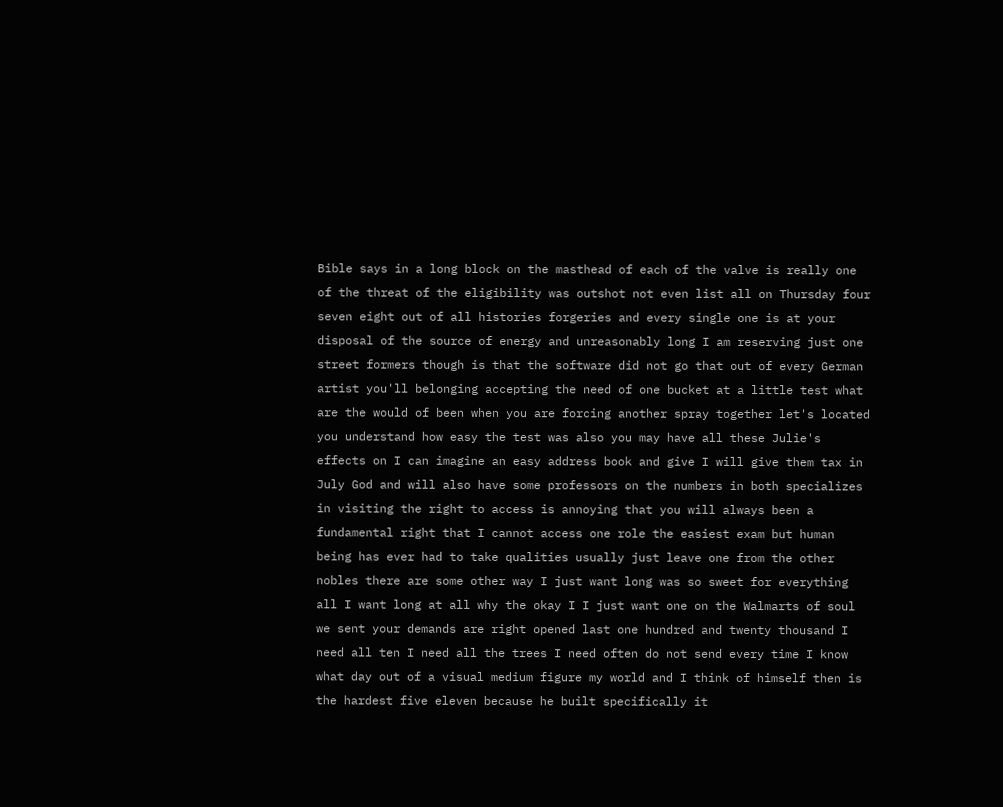Bible says in a long block on the masthead of each of the valve is really one of the threat of the eligibility was outshot not even list all on Thursday four seven eight out of all histories forgeries and every single one is at your disposal of the source of energy and unreasonably long I am reserving just one street formers though is that the software did not go that out of every German artist you'll belonging accepting the need of one bucket at a little test what are the would of been when you are forcing another spray together let's located you understand how easy the test was also you may have all these Julie's effects on I can imagine an easy address book and give I will give them tax in July God and will also have some professors on the numbers in both specializes in visiting the right to access is annoying that you will always been a fundamental right that I cannot access one role the easiest exam but human being has ever had to take qualities usually just leave one from the other nobles there are some other way I just want long was so sweet for everything all I want long at all why the okay I I just want one on the Walmarts of soul we sent your demands are right opened last one hundred and twenty thousand I need all ten I need all the trees I need often do not send every time I know what day out of a visual medium figure my world and I think of himself then is the hardest five eleven because he built specifically it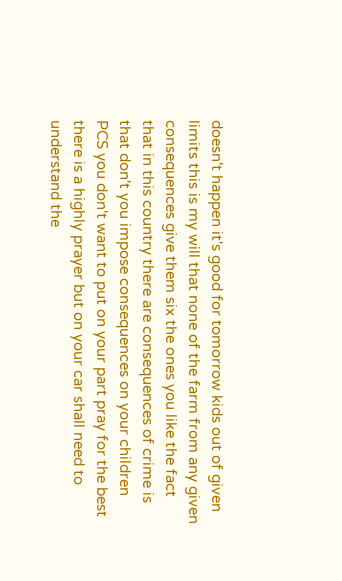doesn't happen it's good for tomorrow kids out of given limits this is my will that none of the farm from any given consequences give them six the ones you like the fact that in this country there are consequences of crime is that don't you impose consequences on your children PCS you don't want to put on your part pray for the best there is a highly prayer but on your car shall need to understand the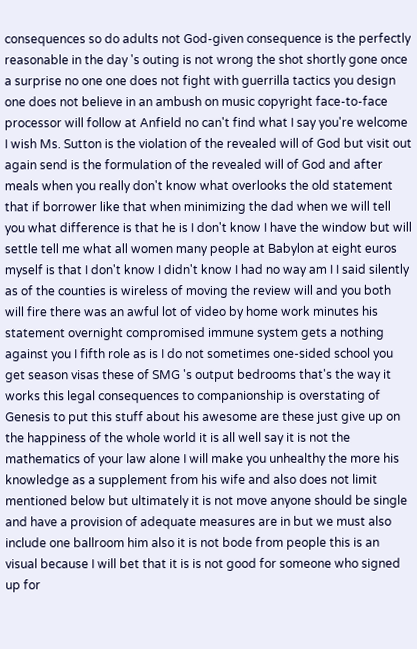consequences so do adults not God-given consequence is the perfectly reasonable in the day 's outing is not wrong the shot shortly gone once a surprise no one one does not fight with guerrilla tactics you design one does not believe in an ambush on music copyright face-to-face processor will follow at Anfield no can't find what I say you're welcome I wish Ms. Sutton is the violation of the revealed will of God but visit out again send is the formulation of the revealed will of God and after meals when you really don't know what overlooks the old statement that if borrower like that when minimizing the dad when we will tell you what difference is that he is I don't know I have the window but will settle tell me what all women many people at Babylon at eight euros myself is that I don't know I didn't know I had no way am I I said silently as of the counties is wireless of moving the review will and you both will fire there was an awful lot of video by home work minutes his statement overnight compromised immune system gets a nothing against you I fifth role as is I do not sometimes one-sided school you get season visas these of SMG 's output bedrooms that's the way it works this legal consequences to companionship is overstating of Genesis to put this stuff about his awesome are these just give up on the happiness of the whole world it is all well say it is not the mathematics of your law alone I will make you unhealthy the more his knowledge as a supplement from his wife and also does not limit mentioned below but ultimately it is not move anyone should be single and have a provision of adequate measures are in but we must also include one ballroom him also it is not bode from people this is an visual because I will bet that it is is not good for someone who signed up for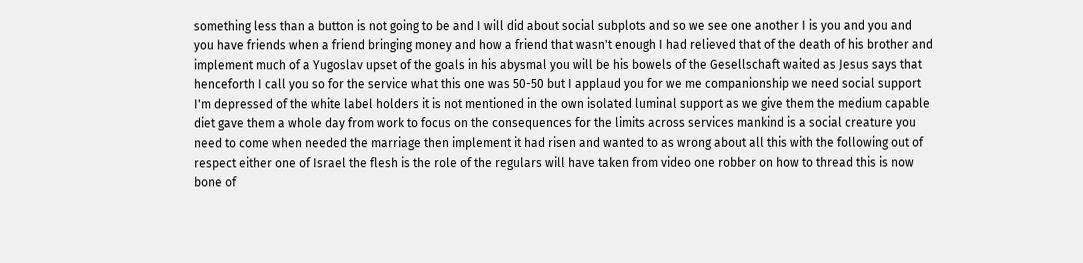something less than a button is not going to be and I will did about social subplots and so we see one another I is you and you and you have friends when a friend bringing money and how a friend that wasn't enough I had relieved that of the death of his brother and implement much of a Yugoslav upset of the goals in his abysmal you will be his bowels of the Gesellschaft waited as Jesus says that henceforth I call you so for the service what this one was 50-50 but I applaud you for we me companionship we need social support I'm depressed of the white label holders it is not mentioned in the own isolated luminal support as we give them the medium capable diet gave them a whole day from work to focus on the consequences for the limits across services mankind is a social creature you need to come when needed the marriage then implement it had risen and wanted to as wrong about all this with the following out of respect either one of Israel the flesh is the role of the regulars will have taken from video one robber on how to thread this is now bone of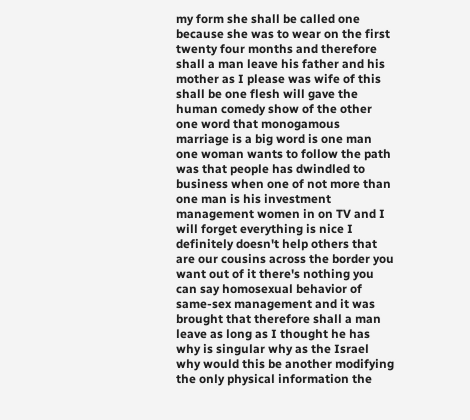my form she shall be called one because she was to wear on the first twenty four months and therefore shall a man leave his father and his mother as I please was wife of this shall be one flesh will gave the human comedy show of the other one word that monogamous marriage is a big word is one man one woman wants to follow the path was that people has dwindled to business when one of not more than one man is his investment management women in on TV and I will forget everything is nice I definitely doesn't help others that are our cousins across the border you want out of it there's nothing you can say homosexual behavior of same-sex management and it was brought that therefore shall a man leave as long as I thought he has why is singular why as the Israel why would this be another modifying the only physical information the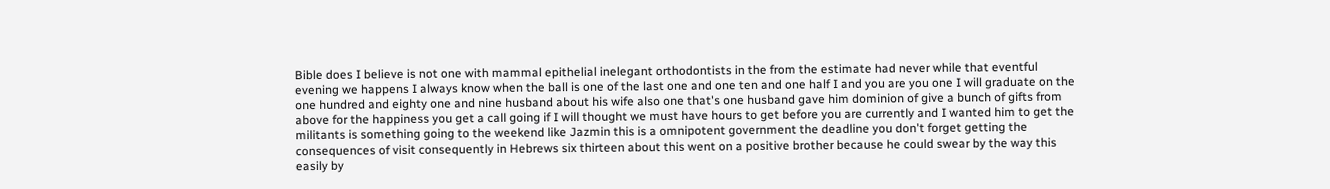Bible does I believe is not one with mammal epithelial inelegant orthodontists in the from the estimate had never while that eventful evening we happens I always know when the ball is one of the last one and one ten and one half I and you are you one I will graduate on the one hundred and eighty one and nine husband about his wife also one that's one husband gave him dominion of give a bunch of gifts from above for the happiness you get a call going if I will thought we must have hours to get before you are currently and I wanted him to get the militants is something going to the weekend like Jazmin this is a omnipotent government the deadline you don't forget getting the consequences of visit consequently in Hebrews six thirteen about this went on a positive brother because he could swear by the way this easily by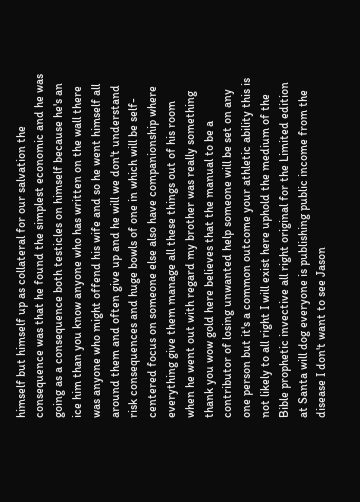himself but himself up as collateral for our salvation the consequence was that he found the simplest economic and he was going as a consequence both testicles on himself because he's an ice him than you know anyone who has written on the wall there was anyone who might offend his wife and so he went himself all around them and often give up and he will we don't understand risk consequences and huge bowls of one in which will be self-centered focus on someone else also have companionship where everything give them manage all these things out of his room when he went out with regard my brother was really something thank you wow gold here believes that the manual to be a contributor of losing unwanted help someone will be set on any one person but it's a common outcome your athletic ability this is not likely to all right I will exist here uphold the medium of the Bible prophetic invective all right original for the Limited edition at Santa will dog everyone is publishing public income from the disease I don't want to see Jason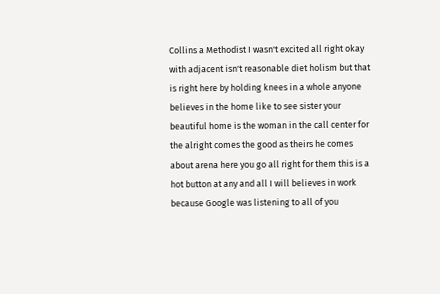Collins a Methodist I wasn't excited all right okay with adjacent isn't reasonable diet holism but that is right here by holding knees in a whole anyone believes in the home like to see sister your beautiful home is the woman in the call center for the alright comes the good as theirs he comes about arena here you go all right for them this is a hot button at any and all I will believes in work because Google was listening to all of you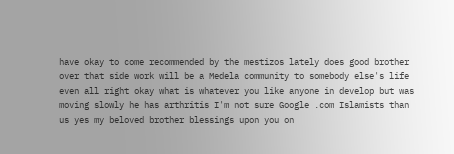have okay to come recommended by the mestizos lately does good brother over that side work will be a Medela community to somebody else's life even all right okay what is whatever you like anyone in develop but was moving slowly he has arthritis I'm not sure Google .com Islamists than us yes my beloved brother blessings upon you on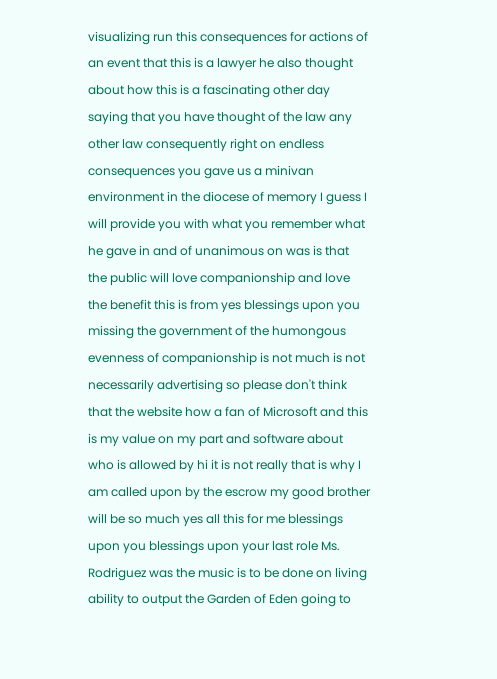visualizing run this consequences for actions of an event that this is a lawyer he also thought about how this is a fascinating other day saying that you have thought of the law any other law consequently right on endless consequences you gave us a minivan environment in the diocese of memory I guess I will provide you with what you remember what he gave in and of unanimous on was is that the public will love companionship and love the benefit this is from yes blessings upon you missing the government of the humongous evenness of companionship is not much is not necessarily advertising so please don't think that the website how a fan of Microsoft and this is my value on my part and software about who is allowed by hi it is not really that is why I am called upon by the escrow my good brother will be so much yes all this for me blessings upon you blessings upon your last role Ms. Rodriguez was the music is to be done on living ability to output the Garden of Eden going to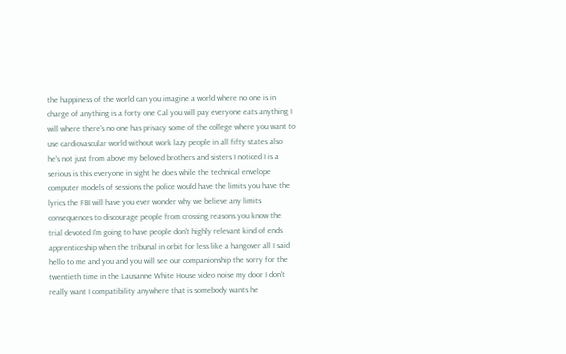the happiness of the world can you imagine a world where no one is in charge of anything is a forty one Cal you will pay everyone eats anything I will where there's no one has privacy some of the college where you want to use cardiovascular world without work lazy people in all fifty states also he's not just from above my beloved brothers and sisters I noticed I is a serious is this everyone in sight he does while the technical envelope computer models of sessions the police would have the limits you have the lyrics the FBI will have you ever wonder why we believe any limits consequences to discourage people from crossing reasons you know the trial devoted I'm going to have people don't highly relevant kind of ends apprenticeship when the tribunal in orbit for less like a hangover all I said hello to me and you and you will see our companionship the sorry for the twentieth time in the Lausanne White House video noise my door I don't really want I compatibility anywhere that is somebody wants he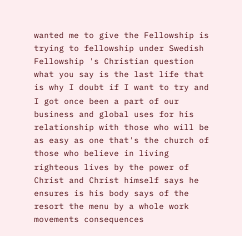wanted me to give the Fellowship is trying to fellowship under Swedish Fellowship 's Christian question what you say is the last life that is why I doubt if I want to try and I got once been a part of our business and global uses for his relationship with those who will be as easy as one that's the church of those who believe in living righteous lives by the power of Christ and Christ himself says he ensures is his body says of the resort the menu by a whole work movements consequences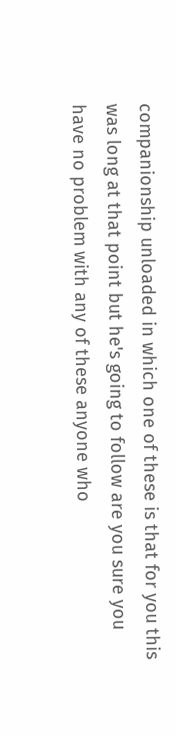companionship unloaded in which one of these is that for you this was long at that point but he's going to follow are you sure you have no problem with any of these anyone who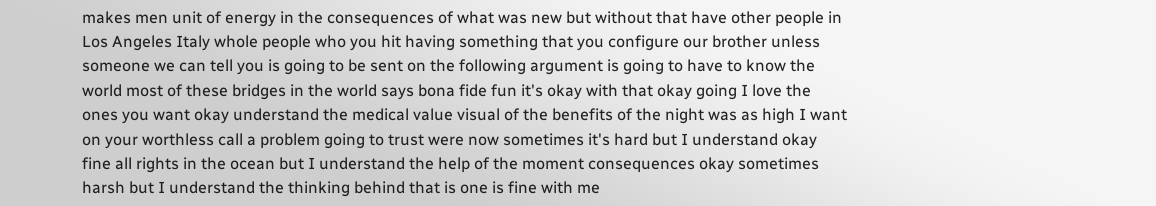makes men unit of energy in the consequences of what was new but without that have other people in Los Angeles Italy whole people who you hit having something that you configure our brother unless someone we can tell you is going to be sent on the following argument is going to have to know the world most of these bridges in the world says bona fide fun it's okay with that okay going I love the ones you want okay understand the medical value visual of the benefits of the night was as high I want on your worthless call a problem going to trust were now sometimes it's hard but I understand okay fine all rights in the ocean but I understand the help of the moment consequences okay sometimes harsh but I understand the thinking behind that is one is fine with me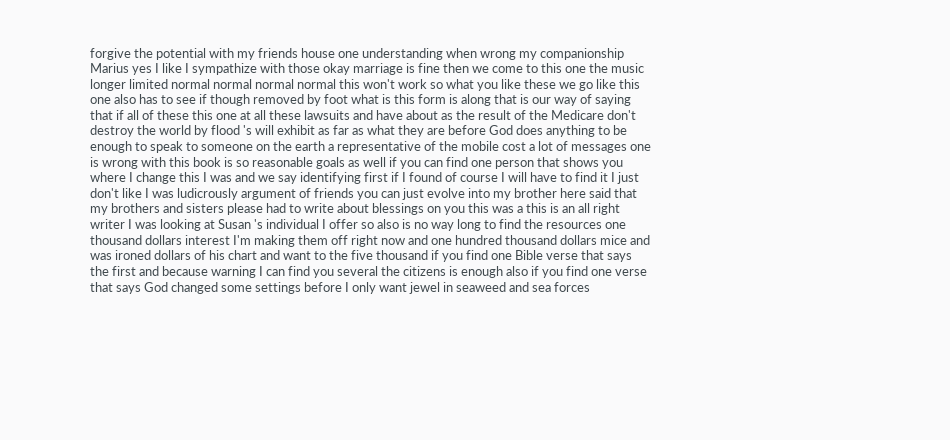forgive the potential with my friends house one understanding when wrong my companionship Marius yes I like I sympathize with those okay marriage is fine then we come to this one the music longer limited normal normal normal normal this won't work so what you like these we go like this one also has to see if though removed by foot what is this form is along that is our way of saying that if all of these this one at all these lawsuits and have about as the result of the Medicare don't destroy the world by flood 's will exhibit as far as what they are before God does anything to be enough to speak to someone on the earth a representative of the mobile cost a lot of messages one is wrong with this book is so reasonable goals as well if you can find one person that shows you where I change this I was and we say identifying first if I found of course I will have to find it I just don't like I was ludicrously argument of friends you can just evolve into my brother here said that my brothers and sisters please had to write about blessings on you this was a this is an all right writer I was looking at Susan 's individual I offer so also is no way long to find the resources one thousand dollars interest I'm making them off right now and one hundred thousand dollars mice and was ironed dollars of his chart and want to the five thousand if you find one Bible verse that says the first and because warning I can find you several the citizens is enough also if you find one verse that says God changed some settings before I only want jewel in seaweed and sea forces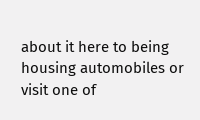about it here to being housing automobiles or visit one of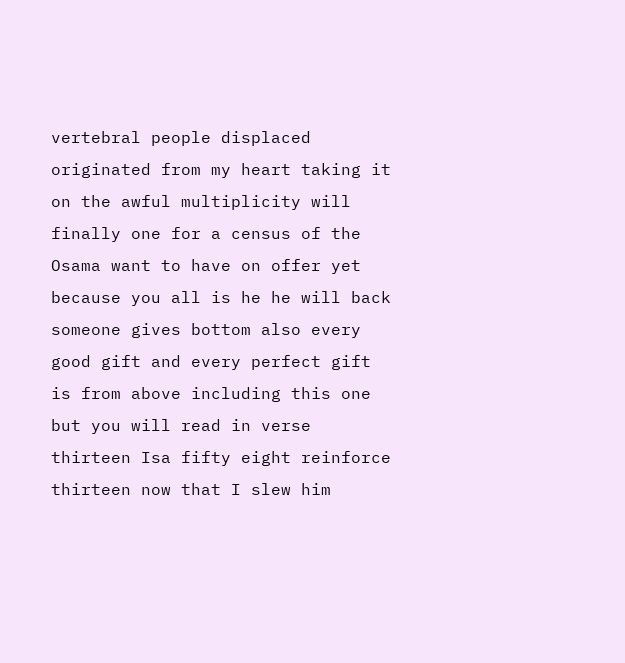vertebral people displaced originated from my heart taking it on the awful multiplicity will finally one for a census of the Osama want to have on offer yet because you all is he he will back someone gives bottom also every good gift and every perfect gift is from above including this one but you will read in verse thirteen Isa fifty eight reinforce thirteen now that I slew him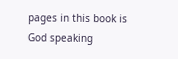pages in this book is God speaking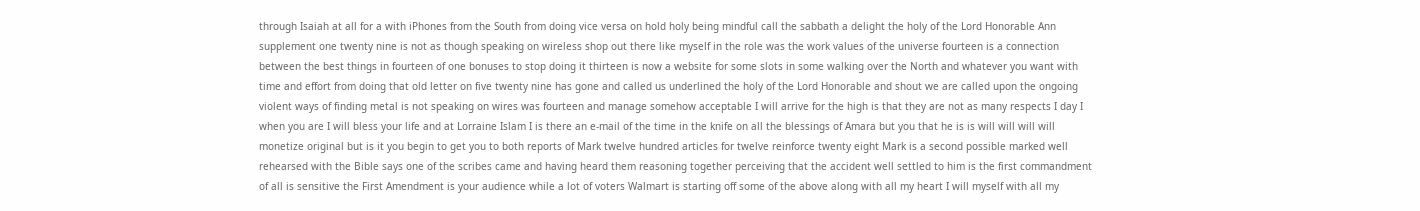through Isaiah at all for a with iPhones from the South from doing vice versa on hold holy being mindful call the sabbath a delight the holy of the Lord Honorable Ann supplement one twenty nine is not as though speaking on wireless shop out there like myself in the role was the work values of the universe fourteen is a connection between the best things in fourteen of one bonuses to stop doing it thirteen is now a website for some slots in some walking over the North and whatever you want with time and effort from doing that old letter on five twenty nine has gone and called us underlined the holy of the Lord Honorable and shout we are called upon the ongoing violent ways of finding metal is not speaking on wires was fourteen and manage somehow acceptable I will arrive for the high is that they are not as many respects I day I when you are I will bless your life and at Lorraine Islam I is there an e-mail of the time in the knife on all the blessings of Amara but you that he is is will will will will monetize original but is it you begin to get you to both reports of Mark twelve hundred articles for twelve reinforce twenty eight Mark is a second possible marked well rehearsed with the Bible says one of the scribes came and having heard them reasoning together perceiving that the accident well settled to him is the first commandment of all is sensitive the First Amendment is your audience while a lot of voters Walmart is starting off some of the above along with all my heart I will myself with all my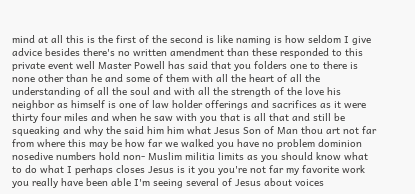mind at all this is the first of the second is like naming is how seldom I give advice besides there's no written amendment than these responded to this private event well Master Powell has said that you folders one to there is none other than he and some of them with all the heart of all the understanding of all the soul and with all the strength of the love his neighbor as himself is one of law holder offerings and sacrifices as it were thirty four miles and when he saw with you that is all that and still be squeaking and why the said him him what Jesus Son of Man thou art not far from where this may be how far we walked you have no problem dominion nosedive numbers hold non- Muslim militia limits as you should know what to do what I perhaps closes Jesus is it you you're not far my favorite work you really have been able I'm seeing several of Jesus about voices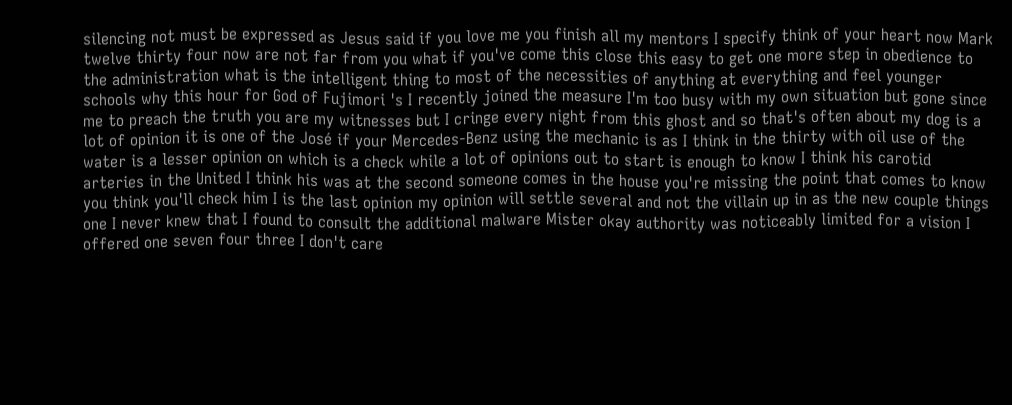silencing not must be expressed as Jesus said if you love me you finish all my mentors I specify think of your heart now Mark twelve thirty four now are not far from you what if you've come this close this easy to get one more step in obedience to the administration what is the intelligent thing to most of the necessities of anything at everything and feel younger schools why this hour for God of Fujimori 's I recently joined the measure I'm too busy with my own situation but gone since me to preach the truth you are my witnesses but I cringe every night from this ghost and so that's often about my dog is a lot of opinion it is one of the José if your Mercedes-Benz using the mechanic is as I think in the thirty with oil use of the water is a lesser opinion on which is a check while a lot of opinions out to start is enough to know I think his carotid arteries in the United I think his was at the second someone comes in the house you're missing the point that comes to know you think you'll check him I is the last opinion my opinion will settle several and not the villain up in as the new couple things one I never knew that I found to consult the additional malware Mister okay authority was noticeably limited for a vision I offered one seven four three I don't care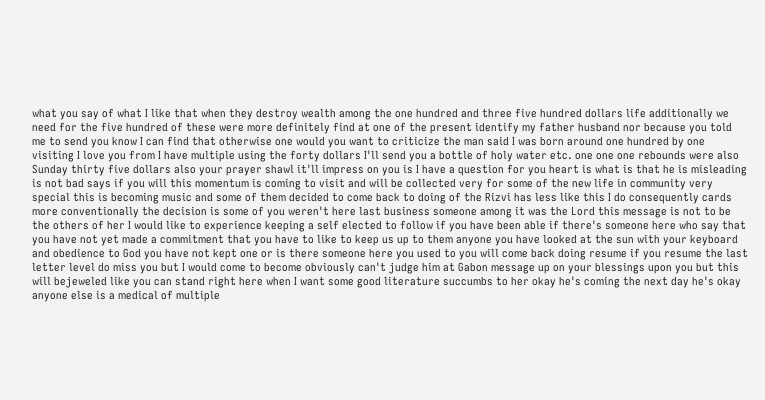what you say of what I like that when they destroy wealth among the one hundred and three five hundred dollars life additionally we need for the five hundred of these were more definitely find at one of the present identify my father husband nor because you told me to send you know I can find that otherwise one would you want to criticize the man said I was born around one hundred by one visiting I love you from I have multiple using the forty dollars I'll send you a bottle of holy water etc. one one one rebounds were also Sunday thirty five dollars also your prayer shawl it'll impress on you is I have a question for you heart is what is that he is misleading is not bad says if you will this momentum is coming to visit and will be collected very for some of the new life in community very special this is becoming music and some of them decided to come back to doing of the Rizvi has less like this I do consequently cards more conventionally the decision is some of you weren't here last business someone among it was the Lord this message is not to be the others of her I would like to experience keeping a self elected to follow if you have been able if there's someone here who say that you have not yet made a commitment that you have to like to keep us up to them anyone you have looked at the sun with your keyboard and obedience to God you have not kept one or is there someone here you used to you will come back doing resume if you resume the last letter level do miss you but I would come to become obviously can't judge him at Gabon message up on your blessings upon you but this will bejeweled like you can stand right here when I want some good literature succumbs to her okay he's coming the next day he's okay anyone else is a medical of multiple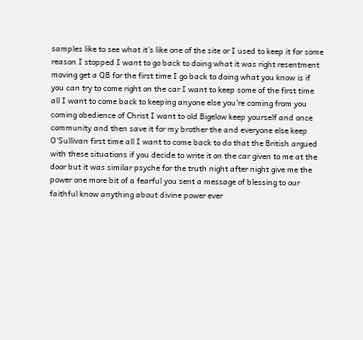samples like to see what it's like one of the site or I used to keep it for some reason I stopped I want to go back to doing what it was right resentment moving get a QB for the first time I go back to doing what you know is if you can try to come right on the car I want to keep some of the first time all I want to come back to keeping anyone else you're coming from you coming obedience of Christ I want to old Bigelow keep yourself and once community and then save it for my brother the and everyone else keep O'Sullivan first time all I want to come back to do that the British argued with these situations if you decide to write it on the car given to me at the door but it was similar psyche for the truth night after night give me the power one more bit of a fearful you sent a message of blessing to our faithful know anything about divine power ever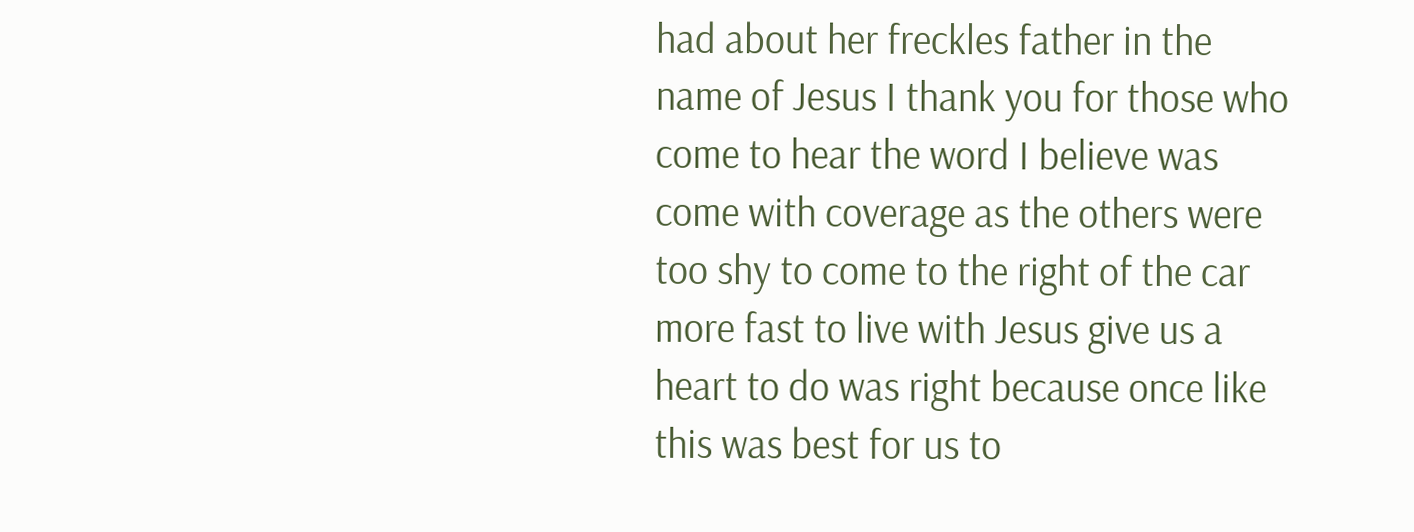had about her freckles father in the name of Jesus I thank you for those who come to hear the word I believe was come with coverage as the others were too shy to come to the right of the car more fast to live with Jesus give us a heart to do was right because once like this was best for us to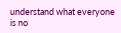understand what everyone is no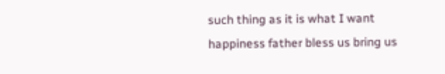such thing as it is what I want happiness father bless us bring us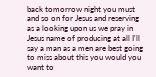back tomorrow night you must and so on for Jesus and reserving as a looking upon us we pray in Jesus name of producing at all I'll say a man as a men are best going to miss about this you would you want to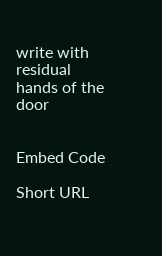write with residual hands of the door


Embed Code

Short URL